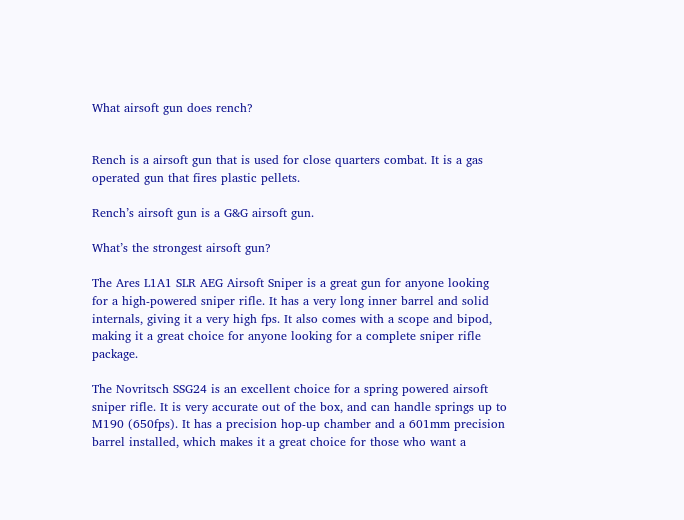What airsoft gun does rench?


Rench is a airsoft gun that is used for close quarters combat. It is a gas operated gun that fires plastic pellets.

Rench’s airsoft gun is a G&G airsoft gun.

What’s the strongest airsoft gun?

The Ares L1A1 SLR AEG Airsoft Sniper is a great gun for anyone looking for a high-powered sniper rifle. It has a very long inner barrel and solid internals, giving it a very high fps. It also comes with a scope and bipod, making it a great choice for anyone looking for a complete sniper rifle package.

The Novritsch SSG24 is an excellent choice for a spring powered airsoft sniper rifle. It is very accurate out of the box, and can handle springs up to M190 (650fps). It has a precision hop-up chamber and a 601mm precision barrel installed, which makes it a great choice for those who want a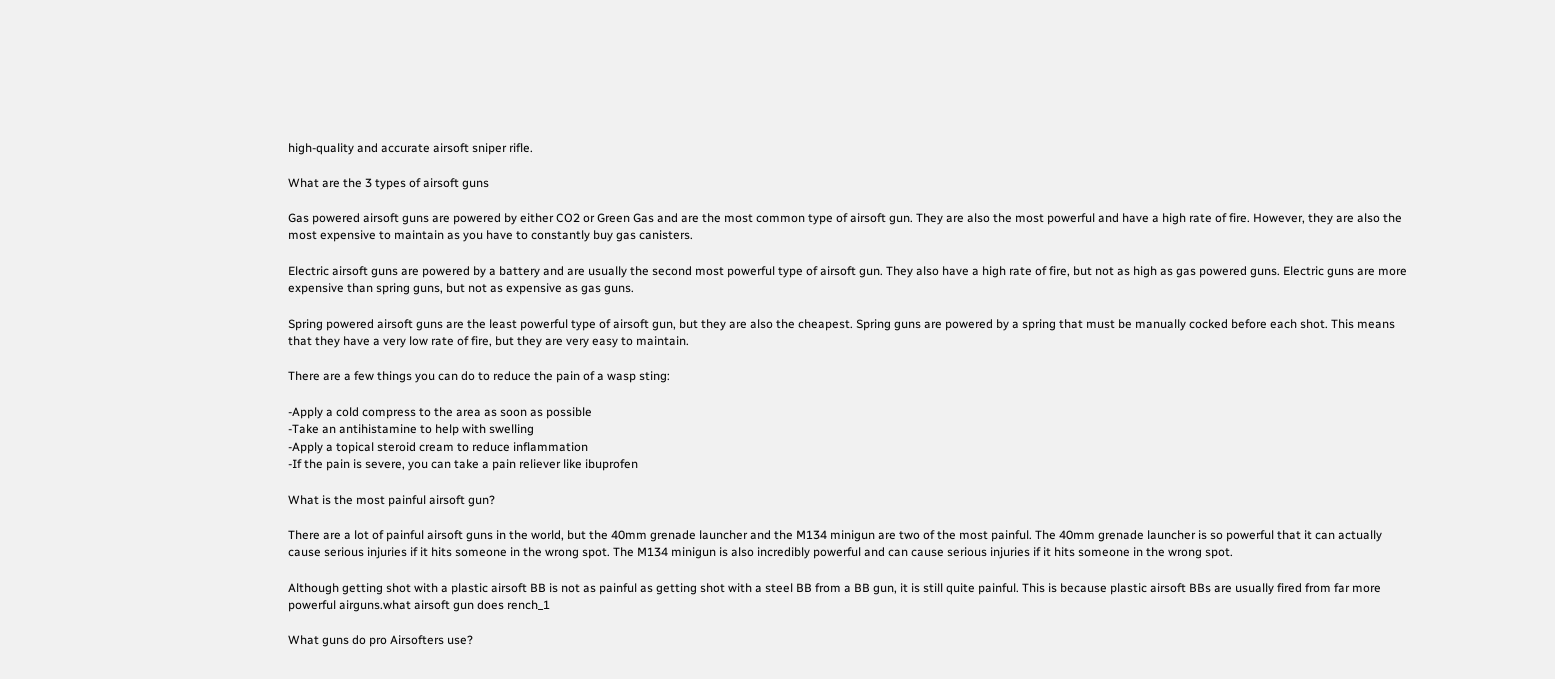high-quality and accurate airsoft sniper rifle.

What are the 3 types of airsoft guns

Gas powered airsoft guns are powered by either CO2 or Green Gas and are the most common type of airsoft gun. They are also the most powerful and have a high rate of fire. However, they are also the most expensive to maintain as you have to constantly buy gas canisters.

Electric airsoft guns are powered by a battery and are usually the second most powerful type of airsoft gun. They also have a high rate of fire, but not as high as gas powered guns. Electric guns are more expensive than spring guns, but not as expensive as gas guns.

Spring powered airsoft guns are the least powerful type of airsoft gun, but they are also the cheapest. Spring guns are powered by a spring that must be manually cocked before each shot. This means that they have a very low rate of fire, but they are very easy to maintain.

There are a few things you can do to reduce the pain of a wasp sting:

-Apply a cold compress to the area as soon as possible
-Take an antihistamine to help with swelling
-Apply a topical steroid cream to reduce inflammation
-If the pain is severe, you can take a pain reliever like ibuprofen

What is the most painful airsoft gun?

There are a lot of painful airsoft guns in the world, but the 40mm grenade launcher and the M134 minigun are two of the most painful. The 40mm grenade launcher is so powerful that it can actually cause serious injuries if it hits someone in the wrong spot. The M134 minigun is also incredibly powerful and can cause serious injuries if it hits someone in the wrong spot.

Although getting shot with a plastic airsoft BB is not as painful as getting shot with a steel BB from a BB gun, it is still quite painful. This is because plastic airsoft BBs are usually fired from far more powerful airguns.what airsoft gun does rench_1

What guns do pro Airsofters use?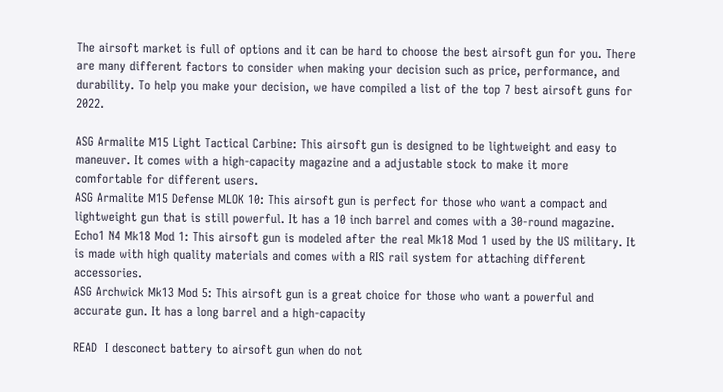The airsoft market is full of options and it can be hard to choose the best airsoft gun for you. There are many different factors to consider when making your decision such as price, performance, and durability. To help you make your decision, we have compiled a list of the top 7 best airsoft guns for 2022.

ASG Armalite M15 Light Tactical Carbine: This airsoft gun is designed to be lightweight and easy to maneuver. It comes with a high-capacity magazine and a adjustable stock to make it more comfortable for different users.
ASG Armalite M15 Defense MLOK 10: This airsoft gun is perfect for those who want a compact and lightweight gun that is still powerful. It has a 10 inch barrel and comes with a 30-round magazine.
Echo1 N4 Mk18 Mod 1: This airsoft gun is modeled after the real Mk18 Mod 1 used by the US military. It is made with high quality materials and comes with a RIS rail system for attaching different accessories.
ASG Archwick Mk13 Mod 5: This airsoft gun is a great choice for those who want a powerful and accurate gun. It has a long barrel and a high-capacity

READ  I desconect battery to airsoft gun when do not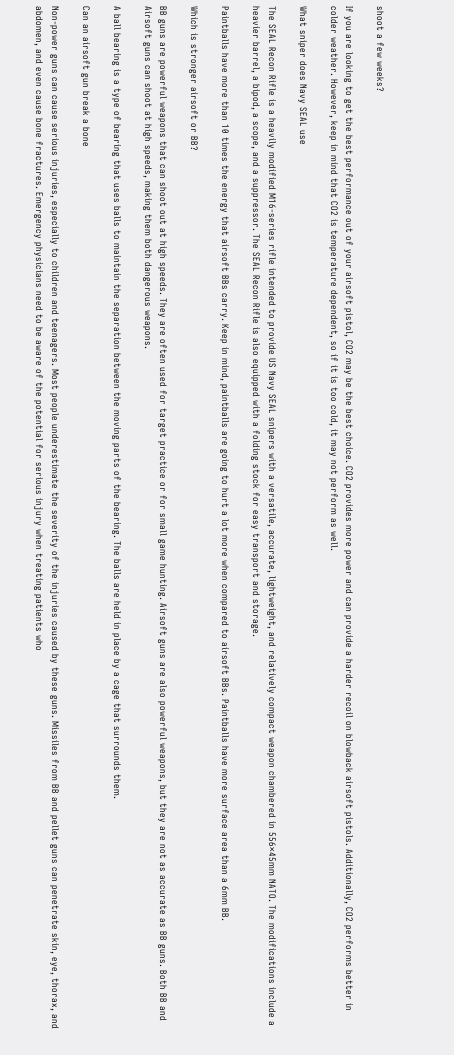shoot a few weeks?

If you are looking to get the best performance out of your airsoft pistol, CO2 may be the best choice. CO2 provides more power and can provide a harder recoil on blowback airsoft pistols. Additionally, CO2 performs better in colder weather. However, keep in mind that CO2 is temperature dependent, so if it is too cold, it may not perform as well.

What sniper does Navy SEAL use

The SEAL Recon Rifle is a heavily modified M16-series rifle intended to provide US Navy SEAL snipers with a versatile, accurate, lightweight, and relatively compact weapon chambered in 556×45mm NATO. The modifications include a heavier barrel, a bipod, a scope, and a suppressor. The SEAL Recon Rifle is also equipped with a folding stock for easy transport and storage.

Paintballs have more than 10 times the energy that airsoft BBs carry. Keep in mind, paintballs are going to hurt a lot more when compared to airsoft BBs. Paintballs have more surface area than a 6mm BB.

Which is stronger airsoft or BB?

BB guns are powerful weapons that can shoot out at high speeds. They are often used for target practice or for small game hunting. Airsoft guns are also powerful weapons, but they are not as accurate as BB guns. Both BB and Airsoft guns can shoot at high speeds, making them both dangerous weapons.

A ball bearing is a type of bearing that uses balls to maintain the separation between the moving parts of the bearing. The balls are held in place by a cage that surrounds them.

Can an airsoft gun break a bone

Non-power guns can cause serious injuries, especially to children and teenagers. Most people underestimate the severity of the injuries caused by these guns. Missiles from BB and pellet guns can penetrate skin, eye, thorax, and abdomen, and even cause bone fractures. Emergency physicians need to be aware of the potential for serious injury when treating patients who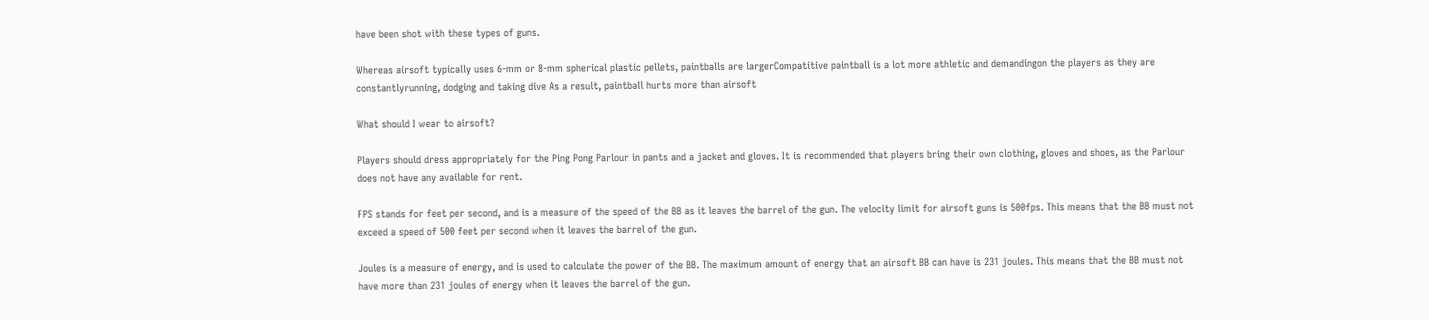have been shot with these types of guns.

Whereas airsoft typically uses 6-mm or 8-mm spherical plastic pellets, paintballs are largerCompatitive paintball is a lot more athletic and demandingon the players as they are constantlyrunning, dodging and taking dive As a result, paintball hurts more than airsoft

What should I wear to airsoft?

Players should dress appropriately for the Ping Pong Parlour in pants and a jacket and gloves. It is recommended that players bring their own clothing, gloves and shoes, as the Parlour does not have any available for rent.

FPS stands for feet per second, and is a measure of the speed of the BB as it leaves the barrel of the gun. The velocity limit for airsoft guns is 500fps. This means that the BB must not exceed a speed of 500 feet per second when it leaves the barrel of the gun.

Joules is a measure of energy, and is used to calculate the power of the BB. The maximum amount of energy that an airsoft BB can have is 231 joules. This means that the BB must not have more than 231 joules of energy when it leaves the barrel of the gun.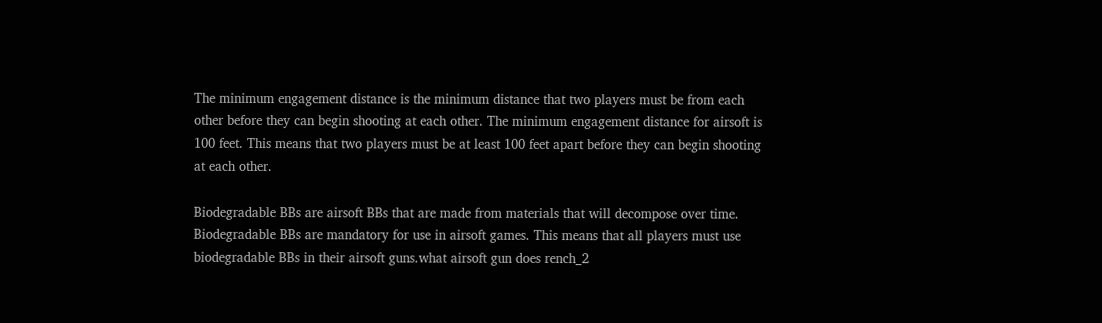The minimum engagement distance is the minimum distance that two players must be from each other before they can begin shooting at each other. The minimum engagement distance for airsoft is 100 feet. This means that two players must be at least 100 feet apart before they can begin shooting at each other.

Biodegradable BBs are airsoft BBs that are made from materials that will decompose over time. Biodegradable BBs are mandatory for use in airsoft games. This means that all players must use biodegradable BBs in their airsoft guns.what airsoft gun does rench_2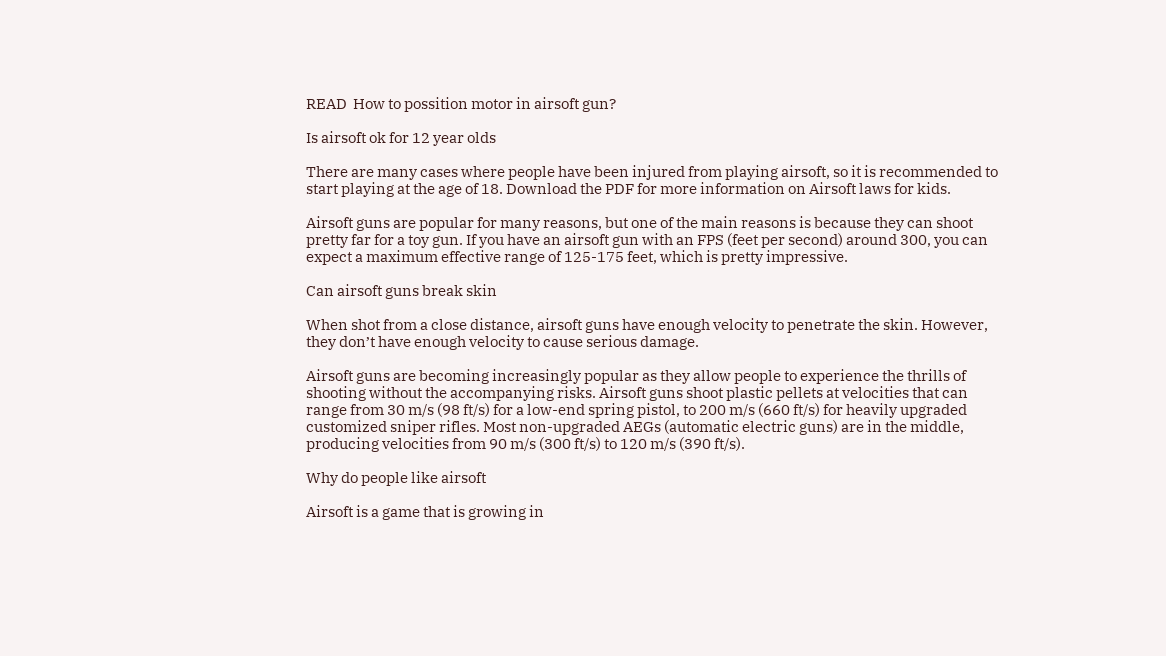READ  How to possition motor in airsoft gun?

Is airsoft ok for 12 year olds

There are many cases where people have been injured from playing airsoft, so it is recommended to start playing at the age of 18. Download the PDF for more information on Airsoft laws for kids.

Airsoft guns are popular for many reasons, but one of the main reasons is because they can shoot pretty far for a toy gun. If you have an airsoft gun with an FPS (feet per second) around 300, you can expect a maximum effective range of 125-175 feet, which is pretty impressive.

Can airsoft guns break skin

When shot from a close distance, airsoft guns have enough velocity to penetrate the skin. However, they don’t have enough velocity to cause serious damage.

Airsoft guns are becoming increasingly popular as they allow people to experience the thrills of shooting without the accompanying risks. Airsoft guns shoot plastic pellets at velocities that can range from 30 m/s (98 ft/s) for a low-end spring pistol, to 200 m/s (660 ft/s) for heavily upgraded customized sniper rifles. Most non-upgraded AEGs (automatic electric guns) are in the middle, producing velocities from 90 m/s (300 ft/s) to 120 m/s (390 ft/s).

Why do people like airsoft

Airsoft is a game that is growing in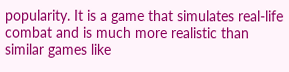popularity. It is a game that simulates real-life combat and is much more realistic than similar games like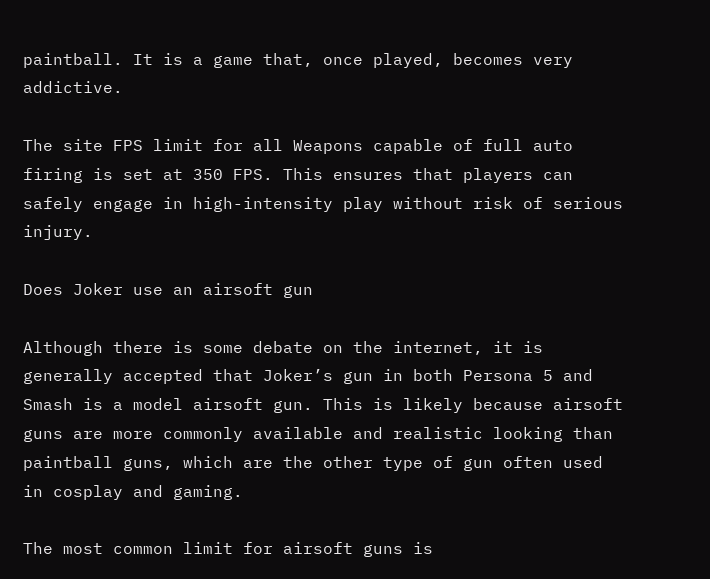paintball. It is a game that, once played, becomes very addictive.

The site FPS limit for all Weapons capable of full auto firing is set at 350 FPS. This ensures that players can safely engage in high-intensity play without risk of serious injury.

Does Joker use an airsoft gun

Although there is some debate on the internet, it is generally accepted that Joker’s gun in both Persona 5 and Smash is a model airsoft gun. This is likely because airsoft guns are more commonly available and realistic looking than paintball guns, which are the other type of gun often used in cosplay and gaming.

The most common limit for airsoft guns is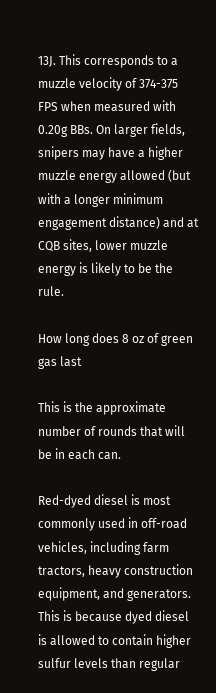13J. This corresponds to a muzzle velocity of 374-375 FPS when measured with 0.20g BBs. On larger fields, snipers may have a higher muzzle energy allowed (but with a longer minimum engagement distance) and at CQB sites, lower muzzle energy is likely to be the rule.

How long does 8 oz of green gas last

This is the approximate number of rounds that will be in each can.

Red-dyed diesel is most commonly used in off-road vehicles, including farm tractors, heavy construction equipment, and generators. This is because dyed diesel is allowed to contain higher sulfur levels than regular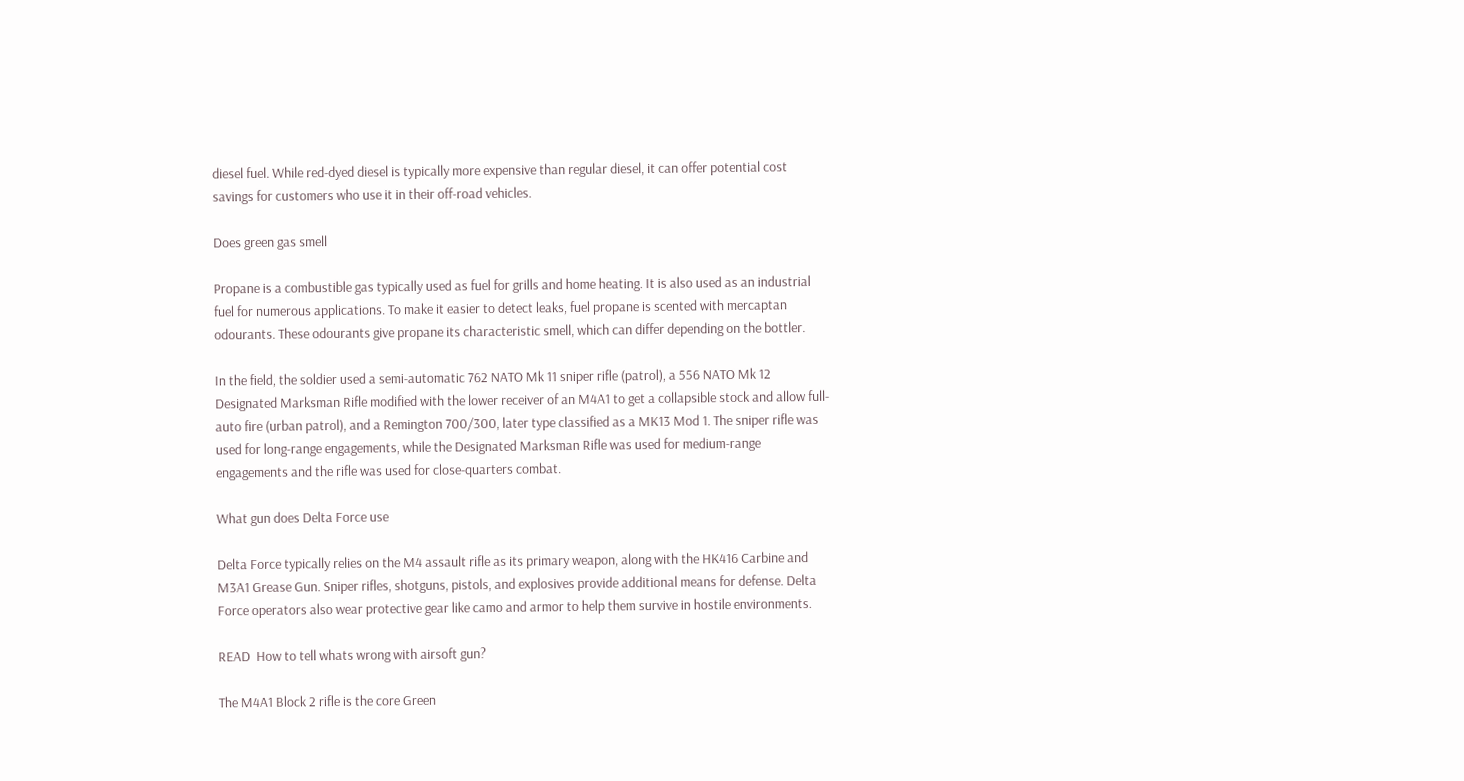diesel fuel. While red-dyed diesel is typically more expensive than regular diesel, it can offer potential cost savings for customers who use it in their off-road vehicles.

Does green gas smell

Propane is a combustible gas typically used as fuel for grills and home heating. It is also used as an industrial fuel for numerous applications. To make it easier to detect leaks, fuel propane is scented with mercaptan odourants. These odourants give propane its characteristic smell, which can differ depending on the bottler.

In the field, the soldier used a semi-automatic 762 NATO Mk 11 sniper rifle (patrol), a 556 NATO Mk 12 Designated Marksman Rifle modified with the lower receiver of an M4A1 to get a collapsible stock and allow full-auto fire (urban patrol), and a Remington 700/300, later type classified as a MK13 Mod 1. The sniper rifle was used for long-range engagements, while the Designated Marksman Rifle was used for medium-range engagements and the rifle was used for close-quarters combat.

What gun does Delta Force use

Delta Force typically relies on the M4 assault rifle as its primary weapon, along with the HK416 Carbine and M3A1 Grease Gun. Sniper rifles, shotguns, pistols, and explosives provide additional means for defense. Delta Force operators also wear protective gear like camo and armor to help them survive in hostile environments.

READ  How to tell whats wrong with airsoft gun?

The M4A1 Block 2 rifle is the core Green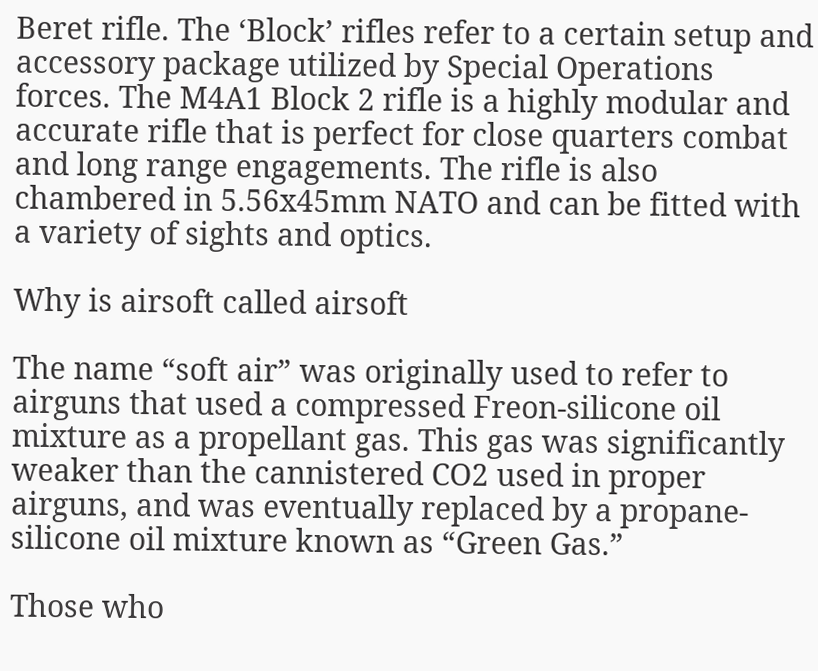Beret rifle. The ‘Block’ rifles refer to a certain setup and accessory package utilized by Special Operations forces. The M4A1 Block 2 rifle is a highly modular and accurate rifle that is perfect for close quarters combat and long range engagements. The rifle is also chambered in 5.56x45mm NATO and can be fitted with a variety of sights and optics.

Why is airsoft called airsoft

The name “soft air” was originally used to refer to airguns that used a compressed Freon-silicone oil mixture as a propellant gas. This gas was significantly weaker than the cannistered CO2 used in proper airguns, and was eventually replaced by a propane-silicone oil mixture known as “Green Gas.”

Those who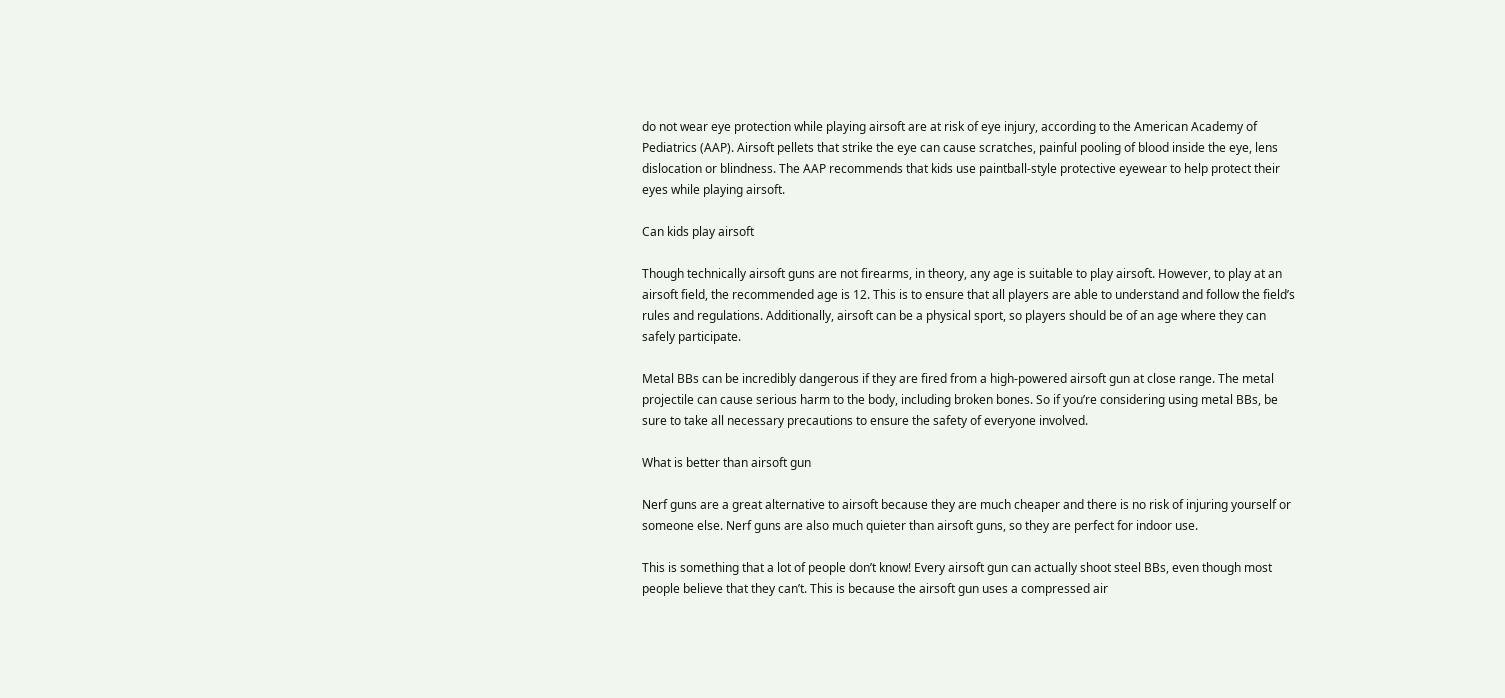do not wear eye protection while playing airsoft are at risk of eye injury, according to the American Academy of Pediatrics (AAP). Airsoft pellets that strike the eye can cause scratches, painful pooling of blood inside the eye, lens dislocation or blindness. The AAP recommends that kids use paintball-style protective eyewear to help protect their eyes while playing airsoft.

Can kids play airsoft

Though technically airsoft guns are not firearms, in theory, any age is suitable to play airsoft. However, to play at an airsoft field, the recommended age is 12. This is to ensure that all players are able to understand and follow the field’s rules and regulations. Additionally, airsoft can be a physical sport, so players should be of an age where they can safely participate.

Metal BBs can be incredibly dangerous if they are fired from a high-powered airsoft gun at close range. The metal projectile can cause serious harm to the body, including broken bones. So if you’re considering using metal BBs, be sure to take all necessary precautions to ensure the safety of everyone involved.

What is better than airsoft gun

Nerf guns are a great alternative to airsoft because they are much cheaper and there is no risk of injuring yourself or someone else. Nerf guns are also much quieter than airsoft guns, so they are perfect for indoor use.

This is something that a lot of people don’t know! Every airsoft gun can actually shoot steel BBs, even though most people believe that they can’t. This is because the airsoft gun uses a compressed air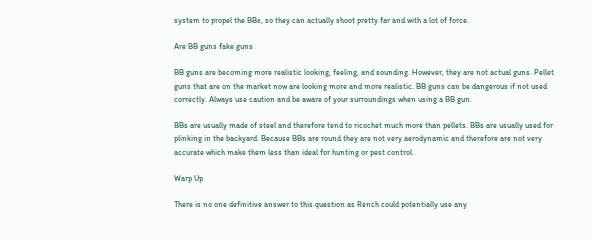system to propel the BBs, so they can actually shoot pretty far and with a lot of force.

Are BB guns fake guns

BB guns are becoming more realistic looking, feeling, and sounding. However, they are not actual guns. Pellet guns that are on the market now are looking more and more realistic. BB guns can be dangerous if not used correctly. Always use caution and be aware of your surroundings when using a BB gun.

BBs are usually made of steel and therefore tend to ricochet much more than pellets. BBs are usually used for plinking in the backyard. Because BBs are round they are not very aerodynamic and therefore are not very accurate which make them less than ideal for hunting or pest control.

Warp Up

There is no one definitive answer to this question as Rench could potentially use any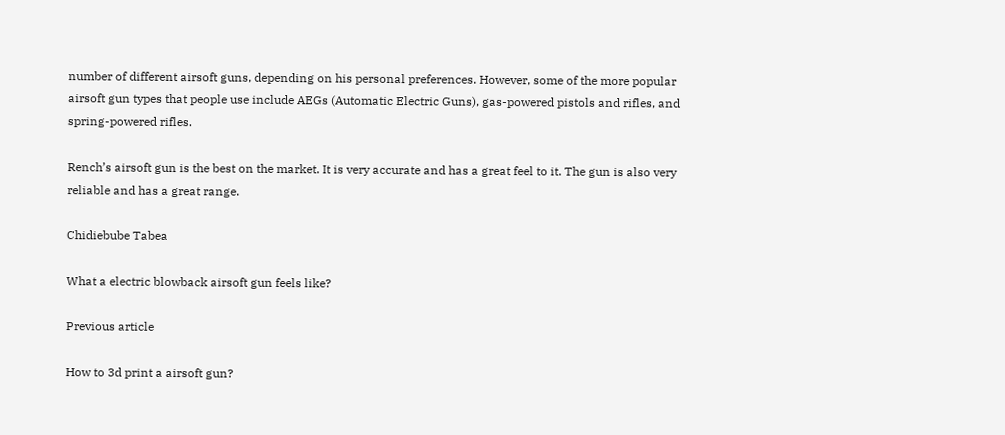number of different airsoft guns, depending on his personal preferences. However, some of the more popular airsoft gun types that people use include AEGs (Automatic Electric Guns), gas-powered pistols and rifles, and spring-powered rifles.

Rench’s airsoft gun is the best on the market. It is very accurate and has a great feel to it. The gun is also very reliable and has a great range.

Chidiebube Tabea

What a electric blowback airsoft gun feels like?

Previous article

How to 3d print a airsoft gun?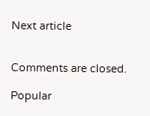Next article


Comments are closed.

Popular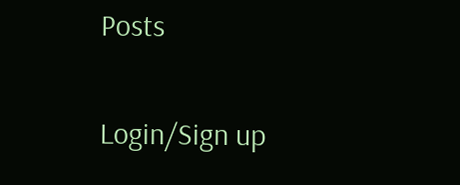Posts

Login/Sign up